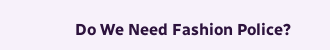Do We Need Fashion Police?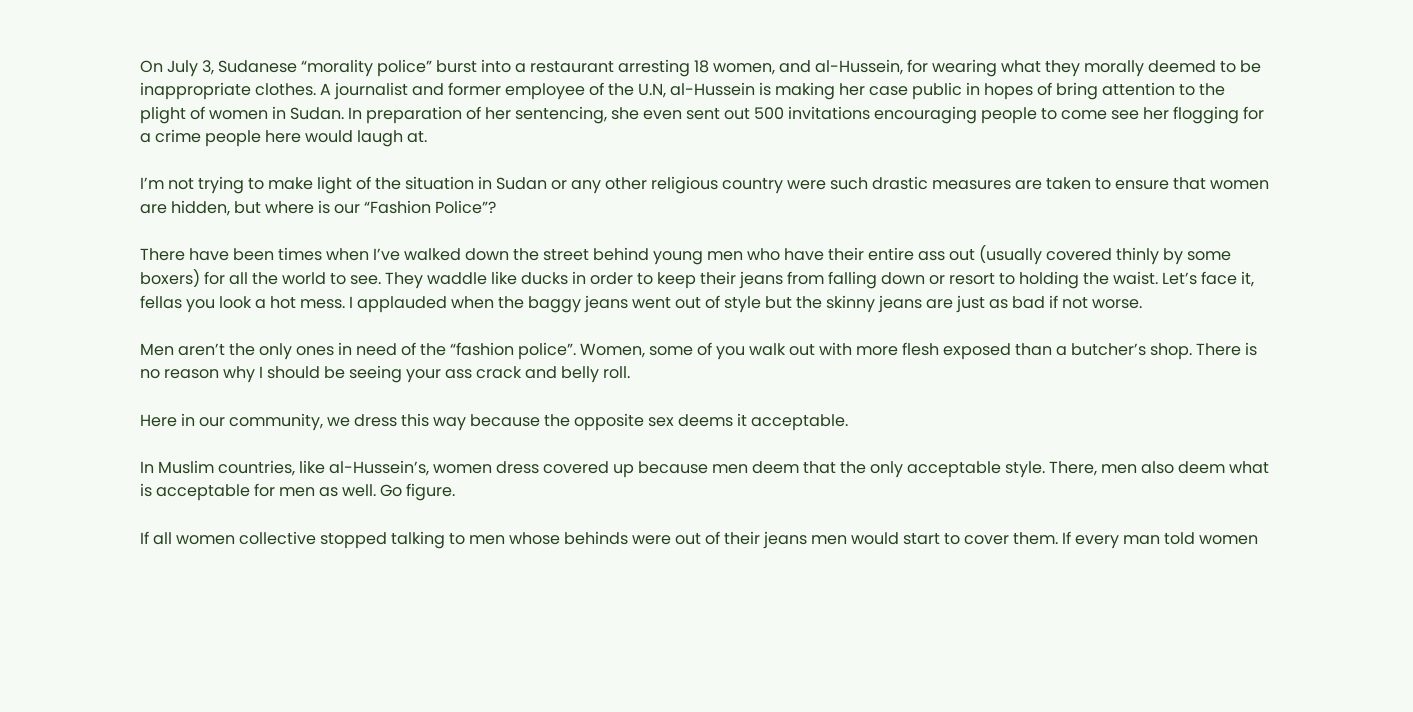On July 3, Sudanese “morality police” burst into a restaurant arresting 18 women, and al-Hussein, for wearing what they morally deemed to be inappropriate clothes. A journalist and former employee of the U.N, al-Hussein is making her case public in hopes of bring attention to the plight of women in Sudan. In preparation of her sentencing, she even sent out 500 invitations encouraging people to come see her flogging for a crime people here would laugh at.

I’m not trying to make light of the situation in Sudan or any other religious country were such drastic measures are taken to ensure that women are hidden, but where is our “Fashion Police”?

There have been times when I’ve walked down the street behind young men who have their entire ass out (usually covered thinly by some boxers) for all the world to see. They waddle like ducks in order to keep their jeans from falling down or resort to holding the waist. Let’s face it, fellas you look a hot mess. I applauded when the baggy jeans went out of style but the skinny jeans are just as bad if not worse.

Men aren’t the only ones in need of the “fashion police”. Women, some of you walk out with more flesh exposed than a butcher’s shop. There is no reason why I should be seeing your ass crack and belly roll.

Here in our community, we dress this way because the opposite sex deems it acceptable.

In Muslim countries, like al-Hussein’s, women dress covered up because men deem that the only acceptable style. There, men also deem what is acceptable for men as well. Go figure.

If all women collective stopped talking to men whose behinds were out of their jeans men would start to cover them. If every man told women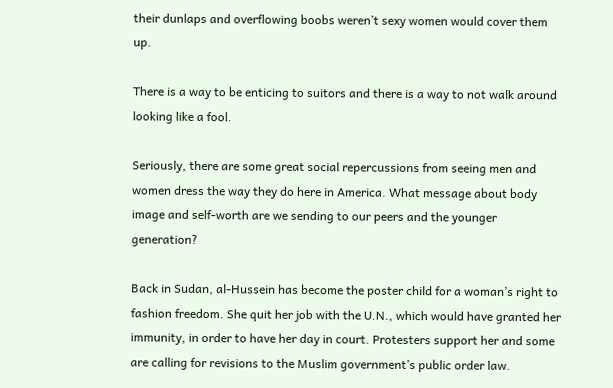their dunlaps and overflowing boobs weren’t sexy women would cover them up.

There is a way to be enticing to suitors and there is a way to not walk around looking like a fool.

Seriously, there are some great social repercussions from seeing men and women dress the way they do here in America. What message about body image and self-worth are we sending to our peers and the younger generation?

Back in Sudan, al-Hussein has become the poster child for a woman’s right to fashion freedom. She quit her job with the U.N., which would have granted her immunity, in order to have her day in court. Protesters support her and some are calling for revisions to the Muslim government’s public order law.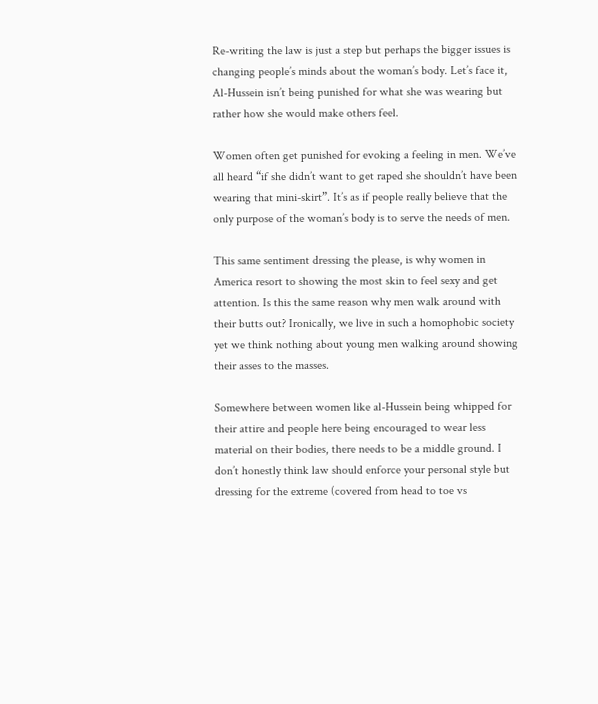Re-writing the law is just a step but perhaps the bigger issues is changing people’s minds about the woman’s body. Let’s face it, Al-Hussein isn’t being punished for what she was wearing but rather how she would make others feel.

Women often get punished for evoking a feeling in men. We’ve all heard “if she didn’t want to get raped she shouldn’t have been wearing that mini-skirt”. It’s as if people really believe that the only purpose of the woman’s body is to serve the needs of men.

This same sentiment dressing the please, is why women in America resort to showing the most skin to feel sexy and get attention. Is this the same reason why men walk around with their butts out? Ironically, we live in such a homophobic society yet we think nothing about young men walking around showing their asses to the masses.

Somewhere between women like al-Hussein being whipped for their attire and people here being encouraged to wear less material on their bodies, there needs to be a middle ground. I don’t honestly think law should enforce your personal style but dressing for the extreme (covered from head to toe vs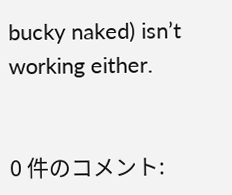bucky naked) isn’t working either.


0 件のコメント: